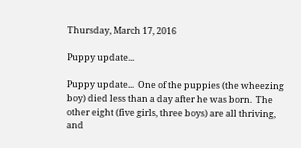Thursday, March 17, 2016

Puppy update...

Puppy update...  One of the puppies (the wheezing boy) died less than a day after he was born.  The other eight (five girls, three boys) are all thriving, and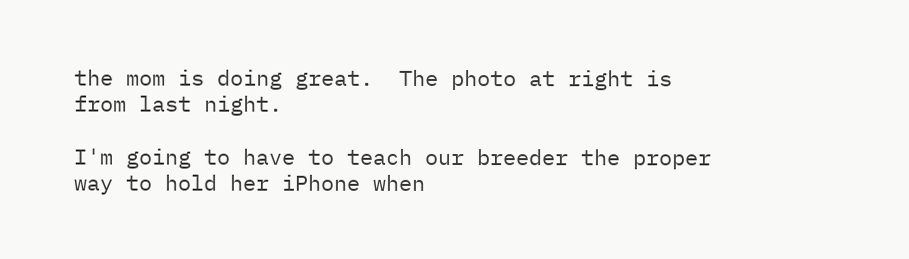the mom is doing great.  The photo at right is from last night.

I'm going to have to teach our breeder the proper way to hold her iPhone when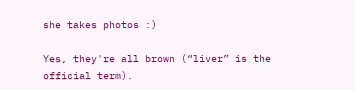she takes photos :)

Yes, they're all brown (“liver” is the official term).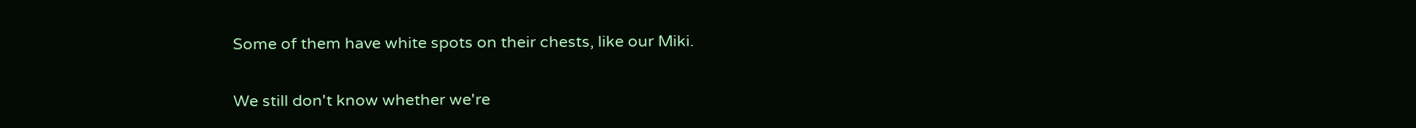Some of them have white spots on their chests, like our Miki.

We still don't know whether we're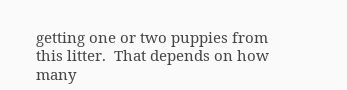getting one or two puppies from this litter.  That depends on how many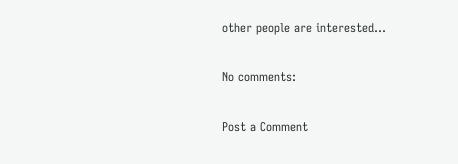other people are interested...

No comments:

Post a Comment